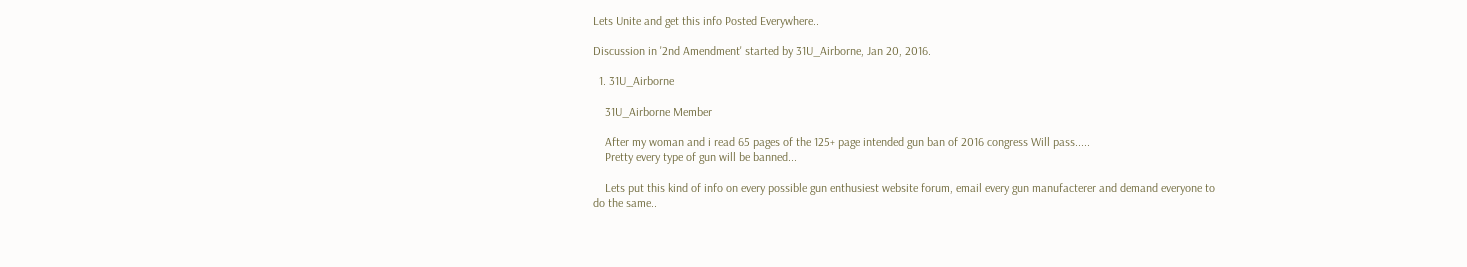Lets Unite and get this info Posted Everywhere..

Discussion in '2nd Amendment' started by 31U_Airborne, Jan 20, 2016.

  1. 31U_Airborne

    31U_Airborne Member

    After my woman and i read 65 pages of the 125+ page intended gun ban of 2016 congress Will pass.....
    Pretty every type of gun will be banned...

    Lets put this kind of info on every possible gun enthusiest website forum, email every gun manufacterer and demand everyone to do the same..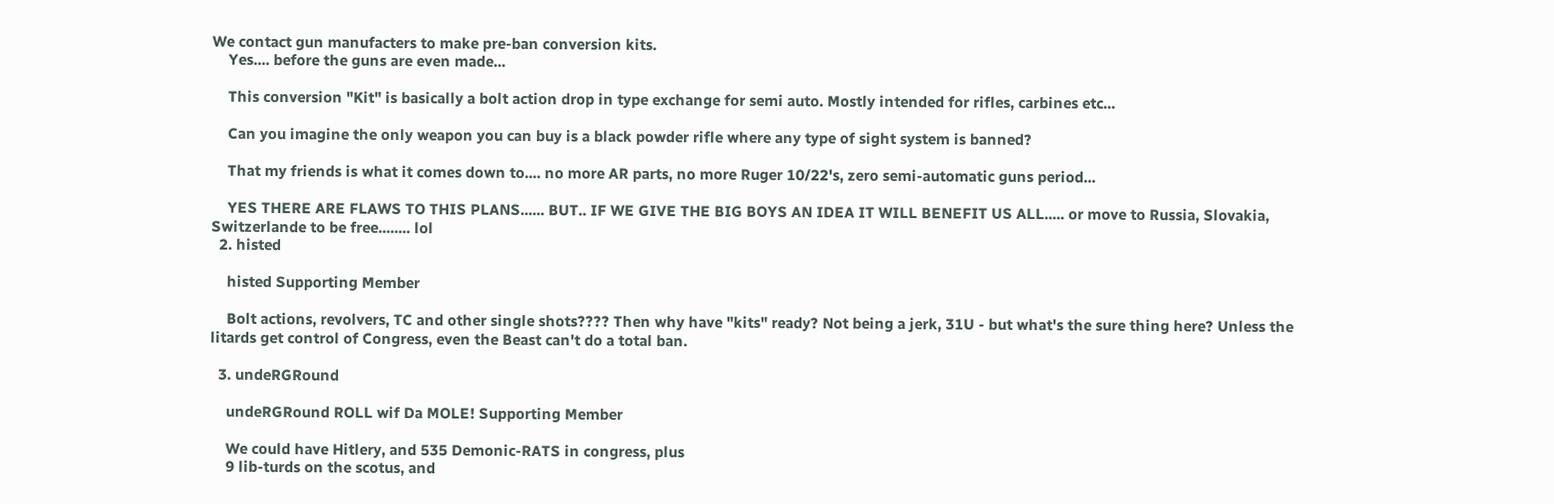We contact gun manufacters to make pre-ban conversion kits.
    Yes.... before the guns are even made...

    This conversion "Kit" is basically a bolt action drop in type exchange for semi auto. Mostly intended for rifles, carbines etc...

    Can you imagine the only weapon you can buy is a black powder rifle where any type of sight system is banned?

    That my friends is what it comes down to.... no more AR parts, no more Ruger 10/22's, zero semi-automatic guns period...

    YES THERE ARE FLAWS TO THIS PLANS...... BUT.. IF WE GIVE THE BIG BOYS AN IDEA IT WILL BENEFIT US ALL..... or move to Russia, Slovakia, Switzerlande to be free........ lol
  2. histed

    histed Supporting Member

    Bolt actions, revolvers, TC and other single shots???? Then why have "kits" ready? Not being a jerk, 31U - but what's the sure thing here? Unless the litards get control of Congress, even the Beast can't do a total ban.

  3. undeRGRound

    undeRGRound ROLL wif Da MOLE! Supporting Member

    We could have Hitlery, and 535 Demonic-RATS in congress, plus
    9 lib-turds on the scotus, and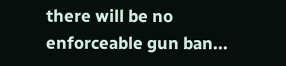there will be no enforceable gun ban...